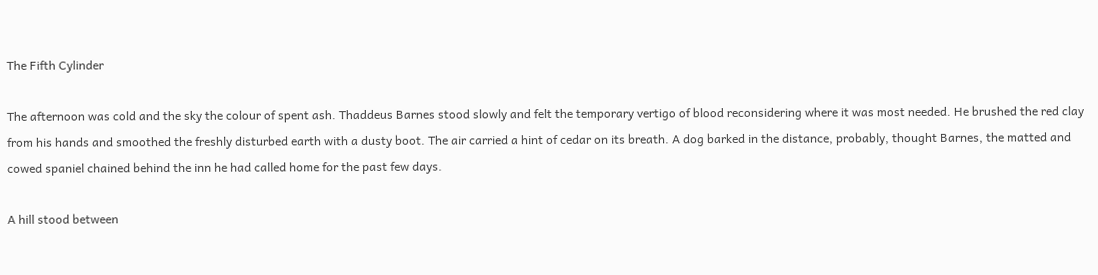The Fifth Cylinder

The afternoon was cold and the sky the colour of spent ash. Thaddeus Barnes stood slowly and felt the temporary vertigo of blood reconsidering where it was most needed. He brushed the red clay from his hands and smoothed the freshly disturbed earth with a dusty boot. The air carried a hint of cedar on its breath. A dog barked in the distance, probably, thought Barnes, the matted and cowed spaniel chained behind the inn he had called home for the past few days.

A hill stood between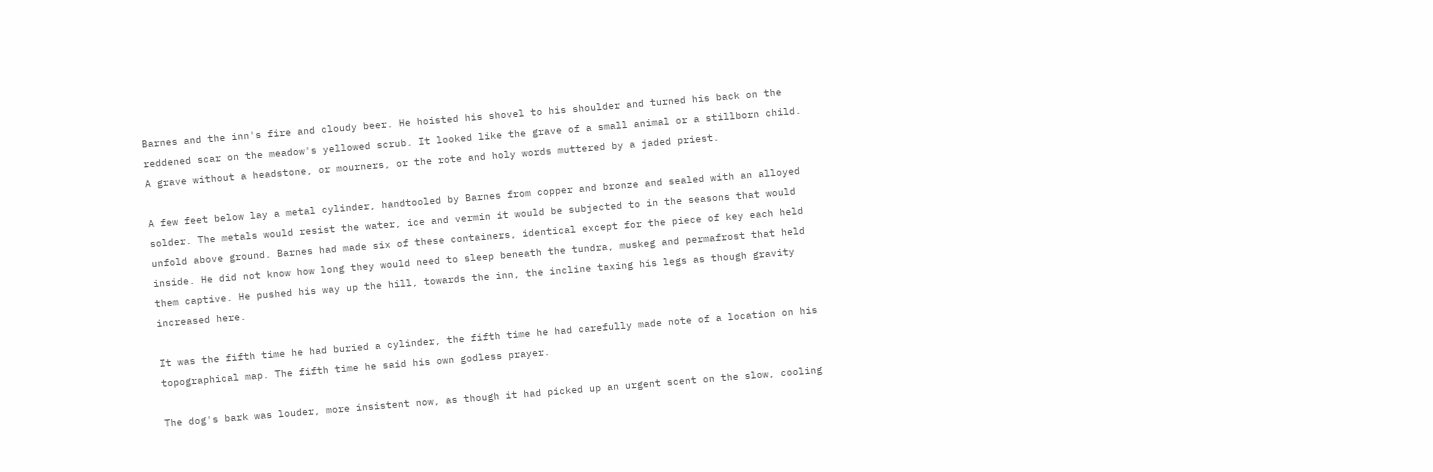Barnes and the inn's fire and cloudy beer. He hoisted his shovel to his shoulder and turned his back on the reddened scar on the meadow's yellowed scrub. It looked like the grave of a small animal or a stillborn child. A grave without a headstone, or mourners, or the rote and holy words muttered by a jaded priest.

A few feet below lay a metal cylinder, handtooled by Barnes from copper and bronze and sealed with an alloyed solder. The metals would resist the water, ice and vermin it would be subjected to in the seasons that would unfold above ground. Barnes had made six of these containers, identical except for the piece of key each held inside. He did not know how long they would need to sleep beneath the tundra, muskeg and permafrost that held them captive. He pushed his way up the hill, towards the inn, the incline taxing his legs as though gravity increased here.

It was the fifth time he had buried a cylinder, the fifth time he had carefully made note of a location on his topographical map. The fifth time he said his own godless prayer.

The dog's bark was louder, more insistent now, as though it had picked up an urgent scent on the slow, cooling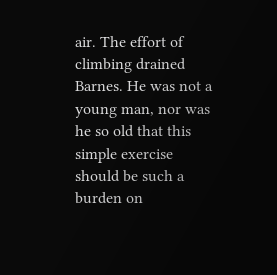air. The effort of climbing drained Barnes. He was not a young man, nor was he so old that this simple exercise should be such a burden on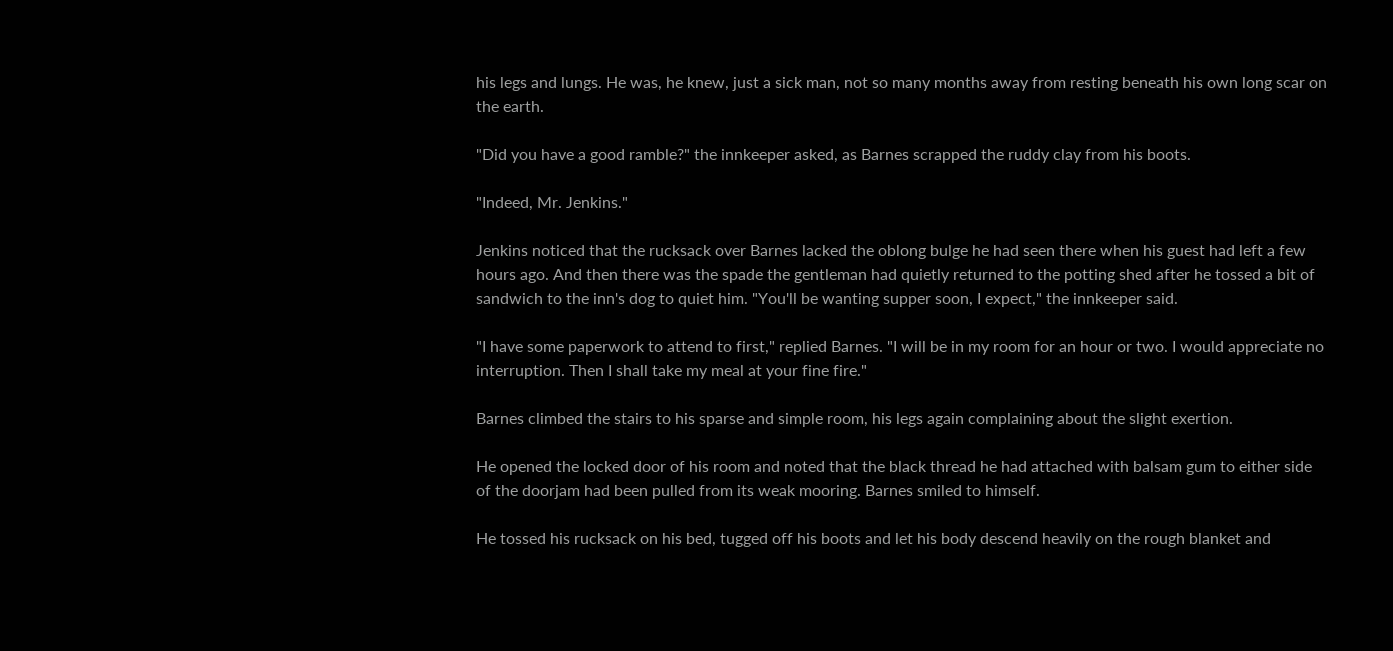his legs and lungs. He was, he knew, just a sick man, not so many months away from resting beneath his own long scar on the earth.

"Did you have a good ramble?" the innkeeper asked, as Barnes scrapped the ruddy clay from his boots.

"Indeed, Mr. Jenkins."

Jenkins noticed that the rucksack over Barnes lacked the oblong bulge he had seen there when his guest had left a few hours ago. And then there was the spade the gentleman had quietly returned to the potting shed after he tossed a bit of sandwich to the inn's dog to quiet him. "You'll be wanting supper soon, I expect," the innkeeper said.

"I have some paperwork to attend to first," replied Barnes. "I will be in my room for an hour or two. I would appreciate no interruption. Then I shall take my meal at your fine fire."

Barnes climbed the stairs to his sparse and simple room, his legs again complaining about the slight exertion.

He opened the locked door of his room and noted that the black thread he had attached with balsam gum to either side of the doorjam had been pulled from its weak mooring. Barnes smiled to himself.

He tossed his rucksack on his bed, tugged off his boots and let his body descend heavily on the rough blanket and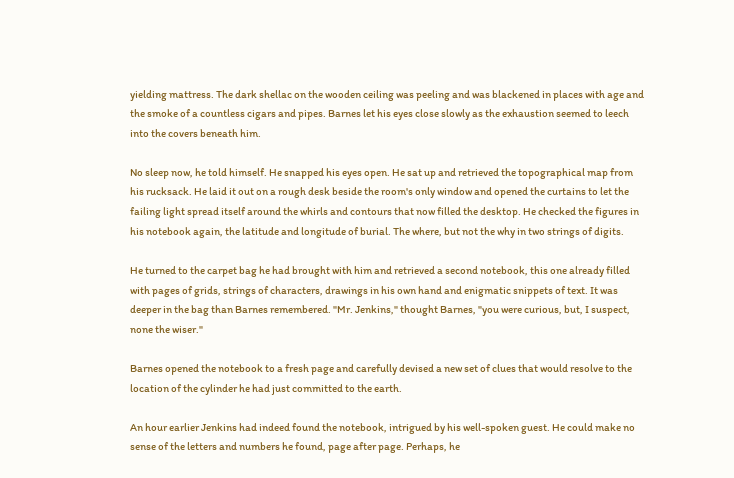yielding mattress. The dark shellac on the wooden ceiling was peeling and was blackened in places with age and the smoke of a countless cigars and pipes. Barnes let his eyes close slowly as the exhaustion seemed to leech into the covers beneath him.

No sleep now, he told himself. He snapped his eyes open. He sat up and retrieved the topographical map from his rucksack. He laid it out on a rough desk beside the room's only window and opened the curtains to let the failing light spread itself around the whirls and contours that now filled the desktop. He checked the figures in his notebook again, the latitude and longitude of burial. The where, but not the why in two strings of digits.

He turned to the carpet bag he had brought with him and retrieved a second notebook, this one already filled with pages of grids, strings of characters, drawings in his own hand and enigmatic snippets of text. It was deeper in the bag than Barnes remembered. "Mr. Jenkins," thought Barnes, "you were curious, but, I suspect, none the wiser."

Barnes opened the notebook to a fresh page and carefully devised a new set of clues that would resolve to the location of the cylinder he had just committed to the earth.

An hour earlier Jenkins had indeed found the notebook, intrigued by his well-spoken guest. He could make no sense of the letters and numbers he found, page after page. Perhaps, he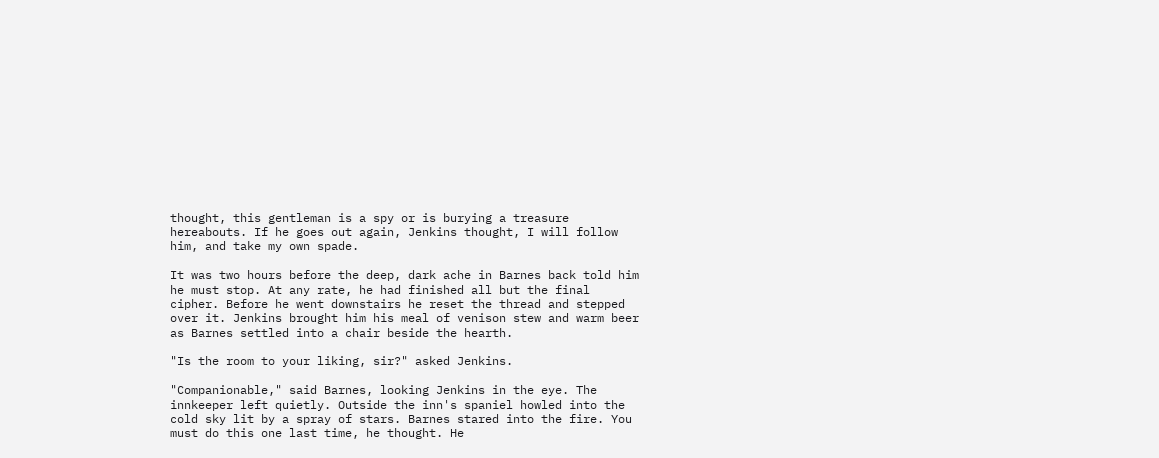thought, this gentleman is a spy or is burying a treasure hereabouts. If he goes out again, Jenkins thought, I will follow him, and take my own spade.

It was two hours before the deep, dark ache in Barnes back told him he must stop. At any rate, he had finished all but the final cipher. Before he went downstairs he reset the thread and stepped over it. Jenkins brought him his meal of venison stew and warm beer as Barnes settled into a chair beside the hearth.

"Is the room to your liking, sir?" asked Jenkins.

"Companionable," said Barnes, looking Jenkins in the eye. The innkeeper left quietly. Outside the inn's spaniel howled into the cold sky lit by a spray of stars. Barnes stared into the fire. You must do this one last time, he thought. He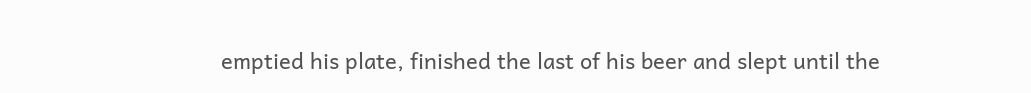emptied his plate, finished the last of his beer and slept until the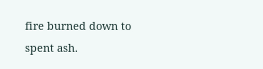fire burned down to spent ash.